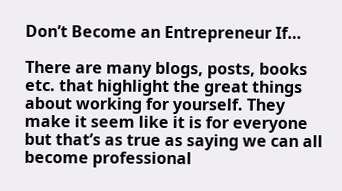Don’t Become an Entrepreneur If…

There are many blogs, posts, books etc. that highlight the great things about working for yourself. They make it seem like it is for everyone but that’s as true as saying we can all become professional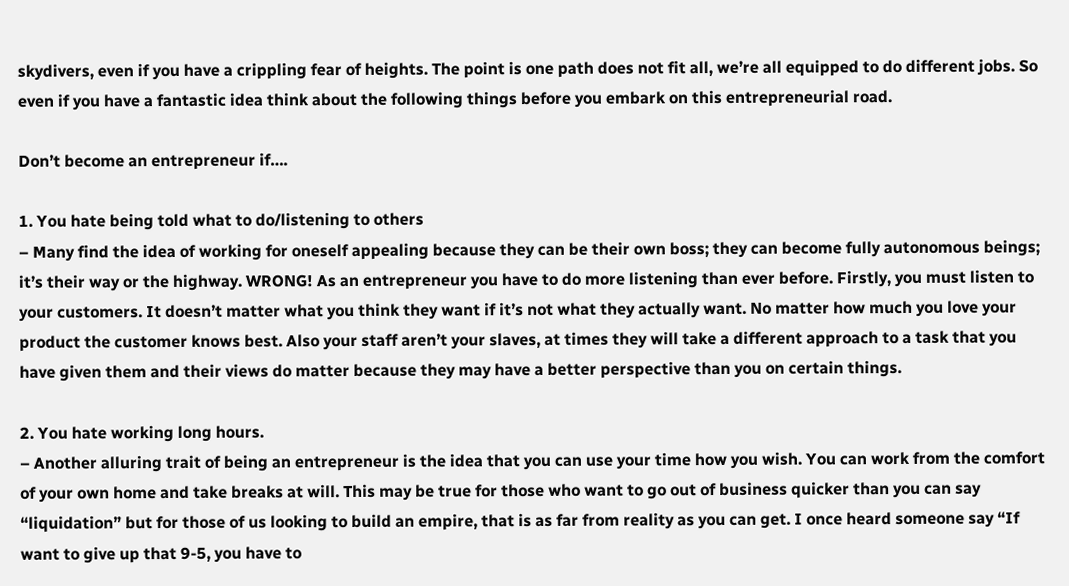skydivers, even if you have a crippling fear of heights. The point is one path does not fit all, we’re all equipped to do different jobs. So even if you have a fantastic idea think about the following things before you embark on this entrepreneurial road.

Don’t become an entrepreneur if….

1. You hate being told what to do/listening to others
– Many find the idea of working for oneself appealing because they can be their own boss; they can become fully autonomous beings; it’s their way or the highway. WRONG! As an entrepreneur you have to do more listening than ever before. Firstly, you must listen to your customers. It doesn’t matter what you think they want if it’s not what they actually want. No matter how much you love your product the customer knows best. Also your staff aren’t your slaves, at times they will take a different approach to a task that you have given them and their views do matter because they may have a better perspective than you on certain things.

2. You hate working long hours.
– Another alluring trait of being an entrepreneur is the idea that you can use your time how you wish. You can work from the comfort of your own home and take breaks at will. This may be true for those who want to go out of business quicker than you can say “liquidation” but for those of us looking to build an empire, that is as far from reality as you can get. I once heard someone say “If want to give up that 9-5, you have to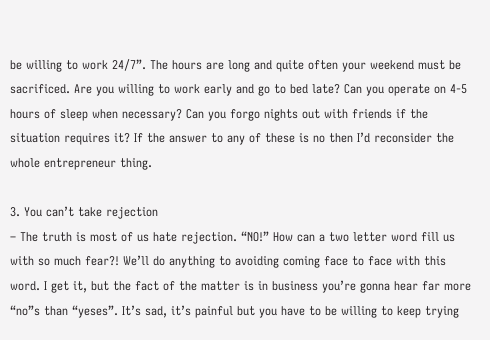be willing to work 24/7”. The hours are long and quite often your weekend must be sacrificed. Are you willing to work early and go to bed late? Can you operate on 4-5 hours of sleep when necessary? Can you forgo nights out with friends if the situation requires it? If the answer to any of these is no then I’d reconsider the whole entrepreneur thing.

3. You can’t take rejection
– The truth is most of us hate rejection. “NO!” How can a two letter word fill us with so much fear?! We’ll do anything to avoiding coming face to face with this word. I get it, but the fact of the matter is in business you’re gonna hear far more “no”s than “yeses”. It’s sad, it’s painful but you have to be willing to keep trying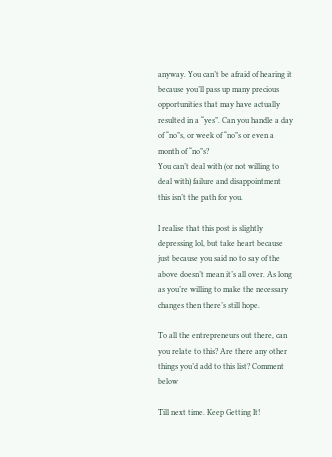anyway. You can’t be afraid of hearing it because you’ll pass up many precious opportunities that may have actually resulted in a “yes”. Can you handle a day of “no”s, or week of “no”s or even a month of “no”s?
You can’t deal with (or not willing to deal with) failure and disappointment this isn’t the path for you.

I realise that this post is slightly depressing lol, but take heart because just because you said no to say of the above doesn’t mean it’s all over. As long as you’re willing to make the necessary changes then there’s still hope.

To all the entrepreneurs out there, can you relate to this? Are there any other things you’d add to this list? Comment below

Till next time. Keep Getting It!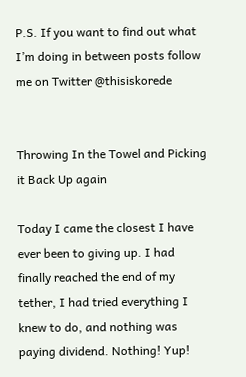P.S. If you want to find out what I’m doing in between posts follow me on Twitter @thisiskorede


Throwing In the Towel and Picking it Back Up again

Today I came the closest I have ever been to giving up. I had finally reached the end of my tether, I had tried everything I knew to do, and nothing was paying dividend. Nothing! Yup!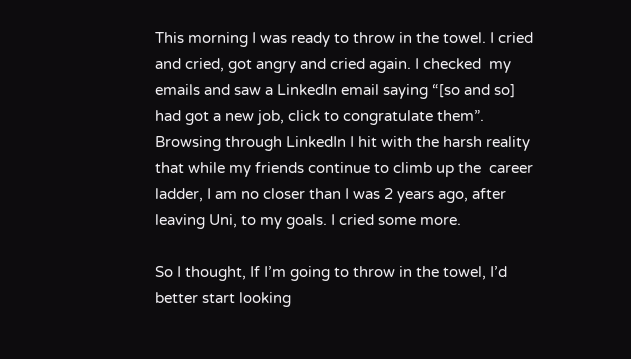This morning I was ready to throw in the towel. I cried and cried, got angry and cried again. I checked  my emails and saw a LinkedIn email saying “[so and so] had got a new job, click to congratulate them”. Browsing through LinkedIn I hit with the harsh reality that while my friends continue to climb up the  career ladder, I am no closer than I was 2 years ago, after leaving Uni, to my goals. I cried some more.

So I thought, If I’m going to throw in the towel, I’d better start looking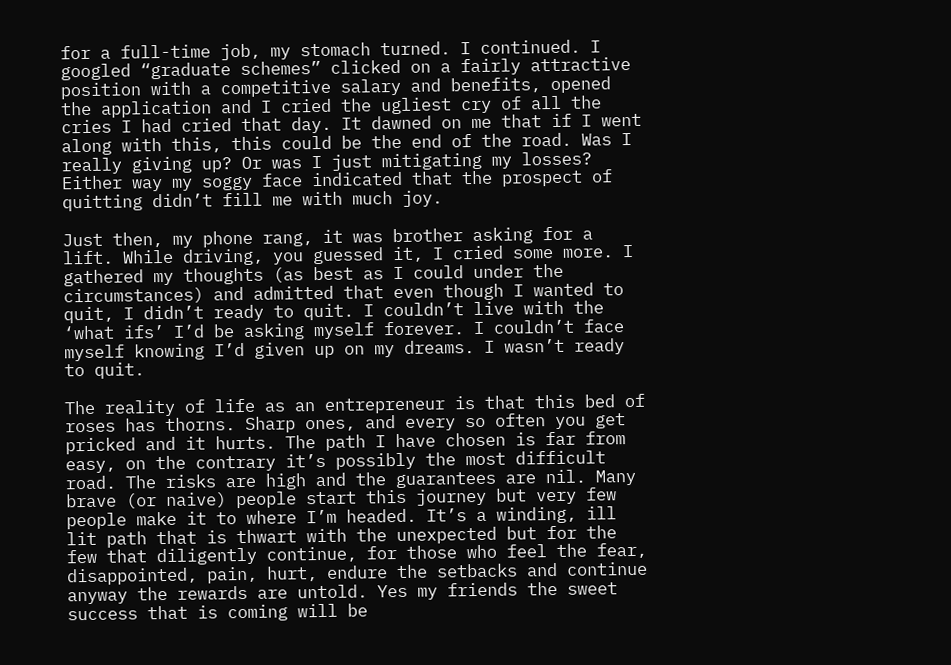for a full-time job, my stomach turned. I continued. I googled “graduate schemes” clicked on a fairly attractive position with a competitive salary and benefits, opened the application and I cried the ugliest cry of all the cries I had cried that day. It dawned on me that if I went along with this, this could be the end of the road. Was I really giving up? Or was I just mitigating my losses? Either way my soggy face indicated that the prospect of quitting didn’t fill me with much joy.

Just then, my phone rang, it was brother asking for a lift. While driving, you guessed it, I cried some more. I gathered my thoughts (as best as I could under the circumstances) and admitted that even though I wanted to quit, I didn’t ready to quit. I couldn’t live with the ‘what ifs’ I’d be asking myself forever. I couldn’t face myself knowing I’d given up on my dreams. I wasn’t ready to quit.

The reality of life as an entrepreneur is that this bed of roses has thorns. Sharp ones, and every so often you get pricked and it hurts. The path I have chosen is far from easy, on the contrary it’s possibly the most difficult road. The risks are high and the guarantees are nil. Many brave (or naive) people start this journey but very few people make it to where I’m headed. It’s a winding, ill lit path that is thwart with the unexpected but for the few that diligently continue, for those who feel the fear, disappointed, pain, hurt, endure the setbacks and continue anyway the rewards are untold. Yes my friends the sweet success that is coming will be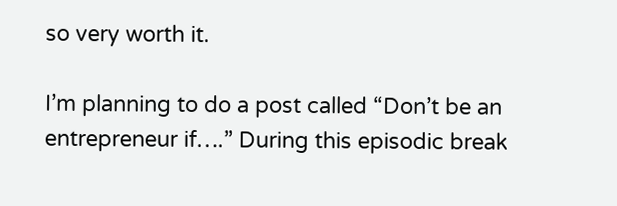so very worth it.

I’m planning to do a post called “Don’t be an entrepreneur if….” During this episodic break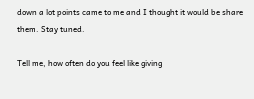down a lot points came to me and I thought it would be share them. Stay tuned.

Tell me, how often do you feel like giving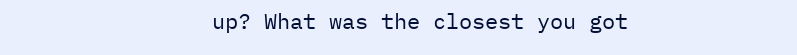up? What was the closest you got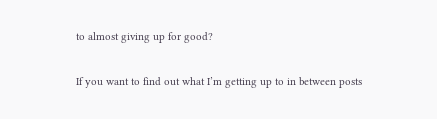to almost giving up for good?

If you want to find out what I’m getting up to in between posts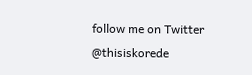follow me on Twitter @thisiskorede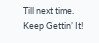Till next time. Keep Gettin’ It!